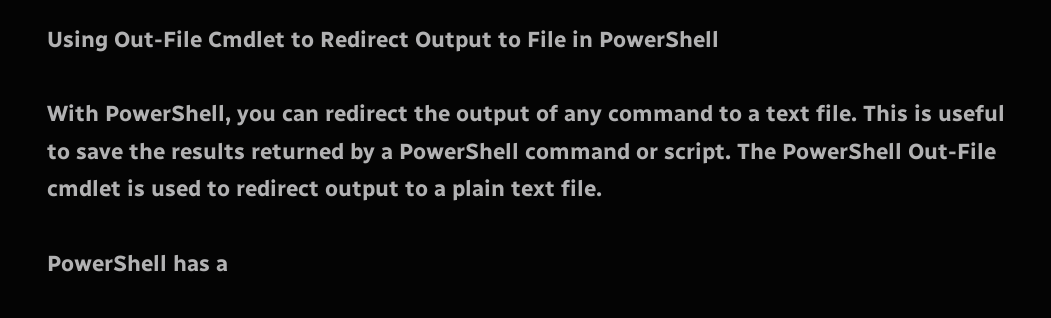Using Out-File Cmdlet to Redirect Output to File in PowerShell

With PowerShell, you can redirect the output of any command to a text file. This is useful to save the results returned by a PowerShell command or script. The PowerShell Out-File cmdlet is used to redirect output to a plain text file.

PowerShell has a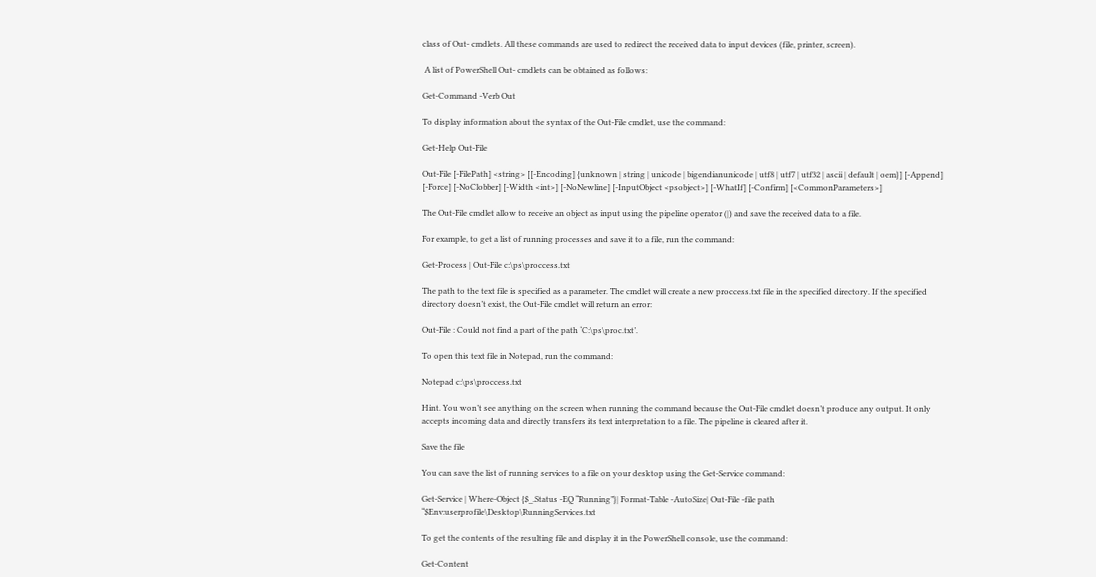class of Out- cmdlets. All these commands are used to redirect the received data to input devices (file, printer, screen).

 A list of PowerShell Out- cmdlets can be obtained as follows:

Get-Command -Verb Out

To display information about the syntax of the Out-File cmdlet, use the command:

Get-Help Out-File

Out-File [-FilePath] <string> [[-Encoding] {unknown | string | unicode | bigendianunicode | utf8 | utf7 | utf32 | ascii | default | oem}] [-Append] [-Force] [-NoClobber] [-Width <int>] [-NoNewline] [-InputObject <psobject>] [-WhatIf] [-Confirm] [<CommonParameters>]

The Out-File cmdlet allow to receive an object as input using the pipeline operator (|) and save the received data to a file.

For example, to get a list of running processes and save it to a file, run the command:

Get-Process | Out-File c:\ps\proccess.txt

The path to the text file is specified as a parameter. The cmdlet will create a new proccess.txt file in the specified directory. If the specified directory doesn’t exist, the Out-File cmdlet will return an error:

Out-File : Could not find a part of the path ‘C:\ps\proc.txt’.

To open this text file in Notepad, run the command:

Notepad c:\ps\proccess.txt

Hint. You won’t see anything on the screen when running the command because the Out-File cmdlet doesn’t produce any output. It only accepts incoming data and directly transfers its text interpretation to a file. The pipeline is cleared after it.

Save the file

You can save the list of running services to a file on your desktop using the Get-Service command:

Get-Service | Where-Object {$_.Status -EQ “Running”}| Format-Table -AutoSize| Out-File -file path “$Env:userprofile\Desktop\RunningServices.txt

To get the contents of the resulting file and display it in the PowerShell console, use the command:

Get-Content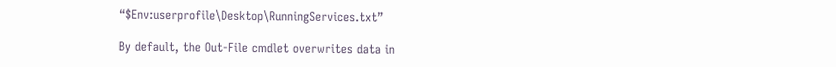“$Env:userprofile\Desktop\RunningServices.txt”

By default, the Out-File cmdlet overwrites data in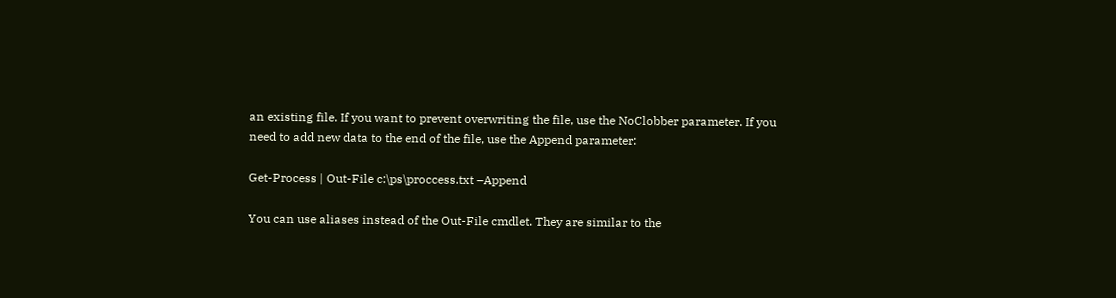an existing file. If you want to prevent overwriting the file, use the NoClobber parameter. If you need to add new data to the end of the file, use the Append parameter:

Get-Process | Out-File c:\ps\proccess.txt –Append

You can use aliases instead of the Out-File cmdlet. They are similar to the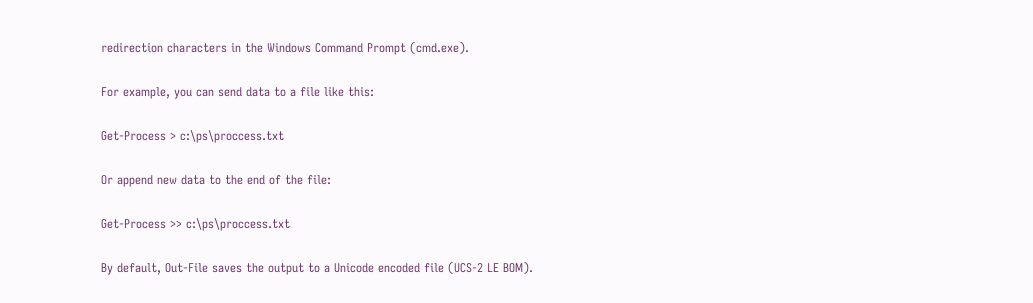redirection characters in the Windows Command Prompt (cmd.exe).

For example, you can send data to a file like this:

Get-Process > c:\ps\proccess.txt

Or append new data to the end of the file:

Get-Process >> c:\ps\proccess.txt

By default, Out-File saves the output to a Unicode encoded file (UCS-2 LE BOM).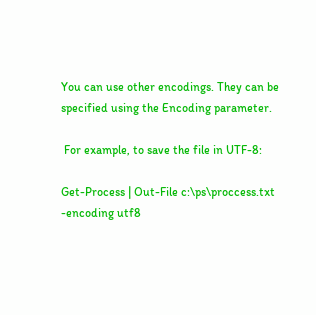You can use other encodings. They can be specified using the Encoding parameter.

 For example, to save the file in UTF-8:

Get-Process | Out-File c:\ps\proccess.txt -encoding utf8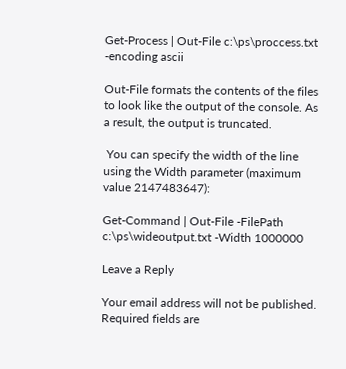Get-Process | Out-File c:\ps\proccess.txt -encoding ascii

Out-File formats the contents of the files to look like the output of the console. As a result, the output is truncated.

 You can specify the width of the line using the Width parameter (maximum value 2147483647):

Get-Command | Out-File -FilePath c:\ps\wideoutput.txt -Width 1000000

Leave a Reply

Your email address will not be published. Required fields are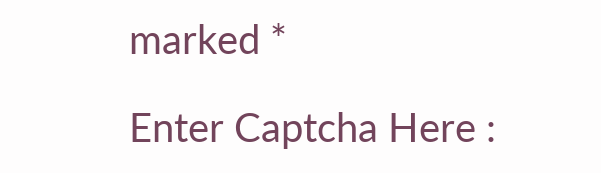marked *

Enter Captcha Here :